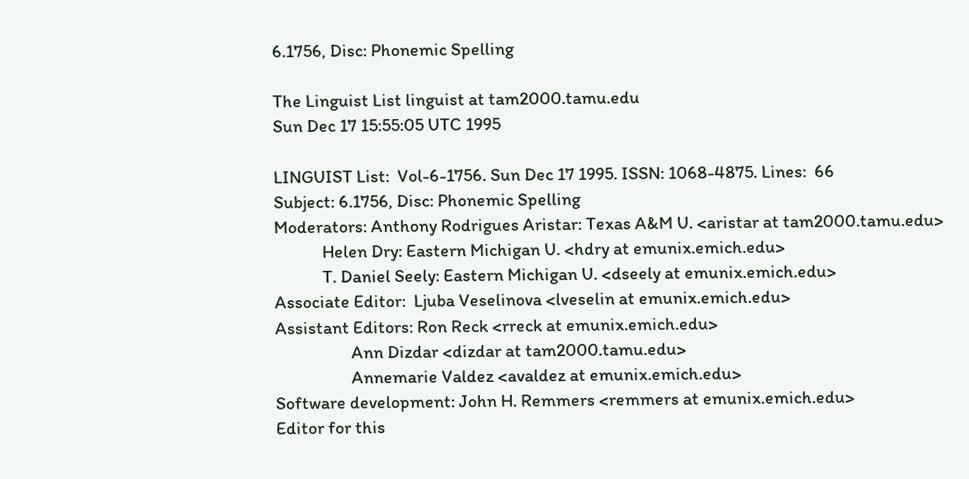6.1756, Disc: Phonemic Spelling

The Linguist List linguist at tam2000.tamu.edu
Sun Dec 17 15:55:05 UTC 1995

LINGUIST List:  Vol-6-1756. Sun Dec 17 1995. ISSN: 1068-4875. Lines:  66
Subject: 6.1756, Disc: Phonemic Spelling
Moderators: Anthony Rodrigues Aristar: Texas A&M U. <aristar at tam2000.tamu.edu>
            Helen Dry: Eastern Michigan U. <hdry at emunix.emich.edu>
            T. Daniel Seely: Eastern Michigan U. <dseely at emunix.emich.edu>
Associate Editor:  Ljuba Veselinova <lveselin at emunix.emich.edu>
Assistant Editors: Ron Reck <rreck at emunix.emich.edu>
                   Ann Dizdar <dizdar at tam2000.tamu.edu>
                   Annemarie Valdez <avaldez at emunix.emich.edu>
Software development: John H. Remmers <remmers at emunix.emich.edu>
Editor for this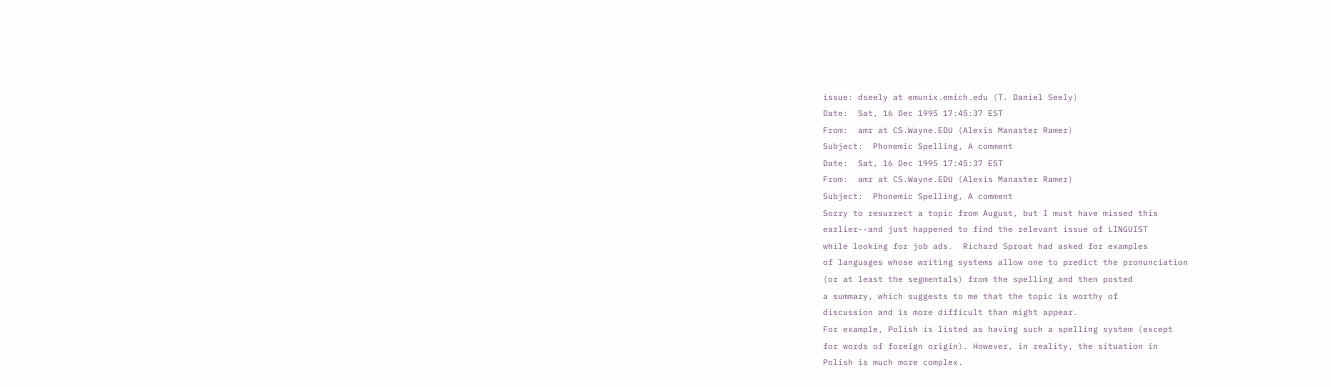issue: dseely at emunix.emich.edu (T. Daniel Seely)
Date:  Sat, 16 Dec 1995 17:45:37 EST
From:  amr at CS.Wayne.EDU (Alexis Manaster Ramer)
Subject:  Phonemic Spelling, A comment
Date:  Sat, 16 Dec 1995 17:45:37 EST
From:  amr at CS.Wayne.EDU (Alexis Manaster Ramer)
Subject:  Phonemic Spelling, A comment
Sorry to resurrect a topic from August, but I must have missed this
earlier--and just happened to find the relevant issue of LINGUIST
while looking for job ads.  Richard Sproat had asked for examples
of languages whose writing systems allow one to predict the pronunciation
(or at least the segmentals) from the spelling and then posted
a summary, which suggests to me that the topic is worthy of
discussion and is more difficult than might appear.
For example, Polish is listed as having such a spelling system (except
for words of foreign origin). However, in reality, the situation in
Polish is much more complex.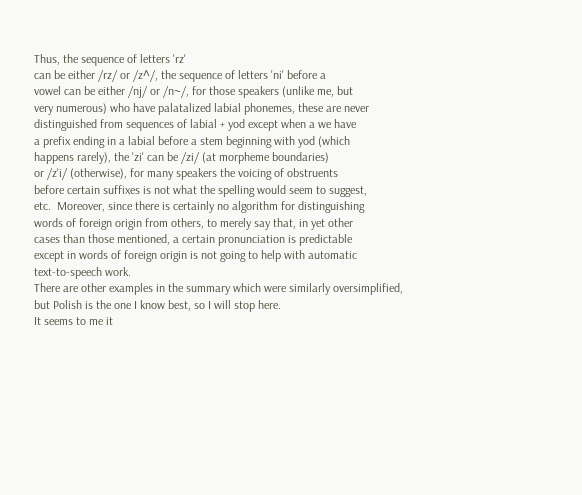Thus, the sequence of letters 'rz'
can be either /rz/ or /z^/, the sequence of letters 'ni' before a
vowel can be either /nj/ or /n~/, for those speakers (unlike me, but
very numerous) who have palatalized labial phonemes, these are never
distinguished from sequences of labial + yod except when a we have
a prefix ending in a labial before a stem beginning with yod (which
happens rarely), the 'zi' can be /zi/ (at morpheme boundaries)
or /z'i/ (otherwise), for many speakers the voicing of obstruents
before certain suffixes is not what the spelling would seem to suggest,
etc.  Moreover, since there is certainly no algorithm for distinguishing
words of foreign origin from others, to merely say that, in yet other
cases than those mentioned, a certain pronunciation is predictable
except in words of foreign origin is not going to help with automatic
text-to-speech work.
There are other examples in the summary which were similarly oversimplified,
but Polish is the one I know best, so I will stop here.
It seems to me it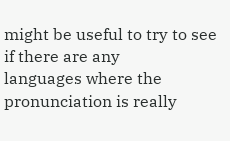might be useful to try to see if there are any
languages where the pronunciation is really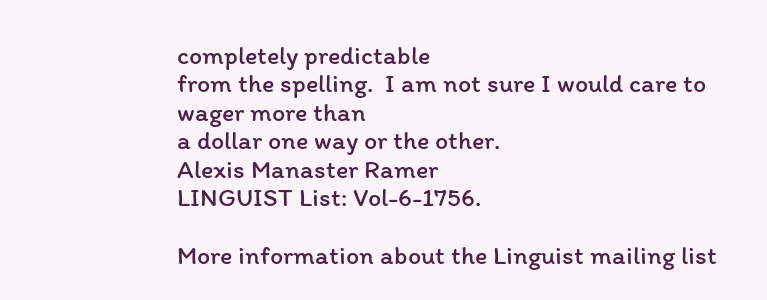completely predictable
from the spelling.  I am not sure I would care to wager more than
a dollar one way or the other.
Alexis Manaster Ramer
LINGUIST List: Vol-6-1756.

More information about the Linguist mailing list